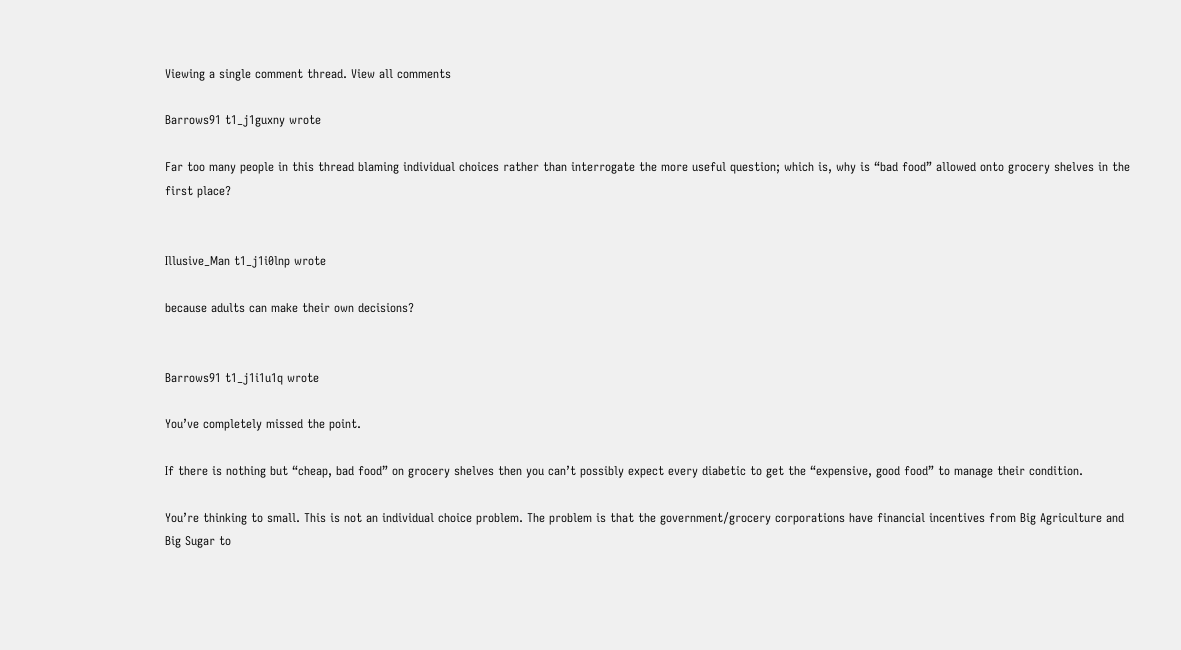Viewing a single comment thread. View all comments

Barrows91 t1_j1guxny wrote

Far too many people in this thread blaming individual choices rather than interrogate the more useful question; which is, why is “bad food” allowed onto grocery shelves in the first place?


Illusive_Man t1_j1i0lnp wrote

because adults can make their own decisions?


Barrows91 t1_j1i1u1q wrote

You’ve completely missed the point.

If there is nothing but “cheap, bad food” on grocery shelves then you can’t possibly expect every diabetic to get the “expensive, good food” to manage their condition.

You’re thinking to small. This is not an individual choice problem. The problem is that the government/grocery corporations have financial incentives from Big Agriculture and Big Sugar to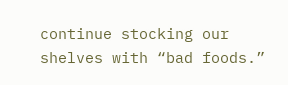continue stocking our shelves with “bad foods.”